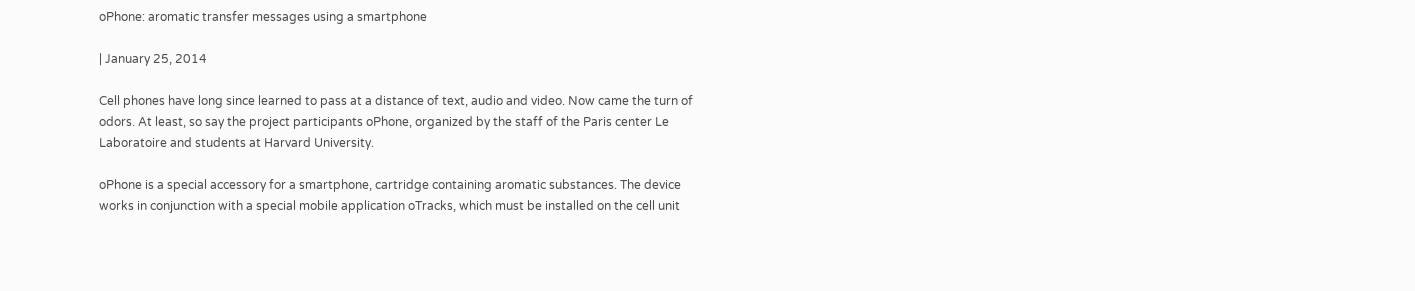oPhone: aromatic transfer messages using a smartphone

| January 25, 2014

Cell phones have long since learned to pass at a distance of text, audio and video. Now came the turn of odors. At least, so say the project participants oPhone, organized by the staff of the Paris center Le Laboratoire and students at Harvard University.

oPhone is a special accessory for a smartphone, cartridge containing aromatic substances. The device works in conjunction with a special mobile application oTracks, which must be installed on the cell unit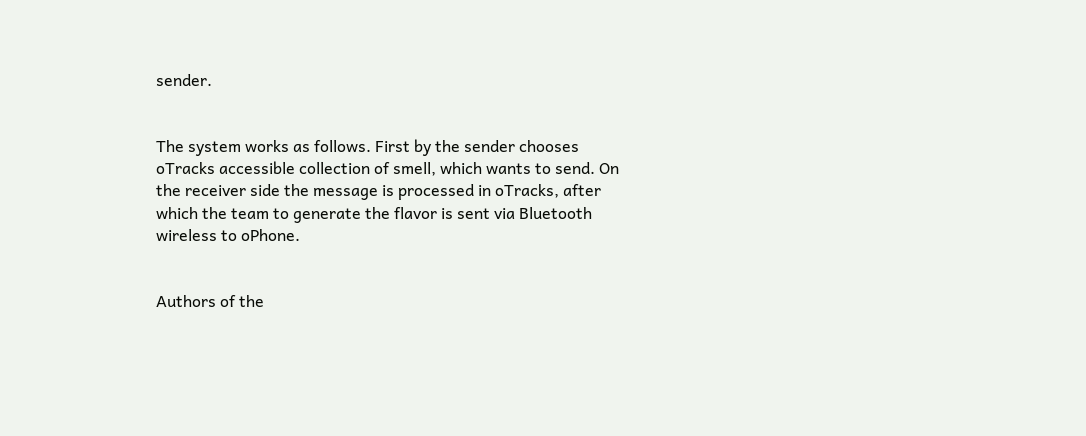sender.


The system works as follows. First by the sender chooses oTracks accessible collection of smell, which wants to send. On the receiver side the message is processed in oTracks, after which the team to generate the flavor is sent via Bluetooth wireless to oPhone.


Authors of the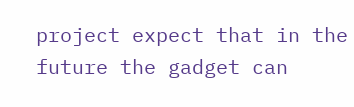project expect that in the future the gadget can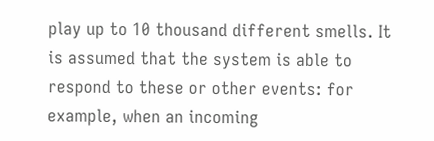play up to 10 thousand different smells. It is assumed that the system is able to respond to these or other events: for example, when an incoming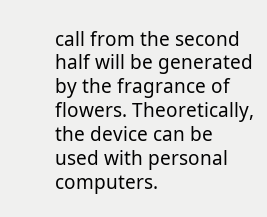call from the second half will be generated by the fragrance of flowers. Theoretically, the device can be used with personal computers.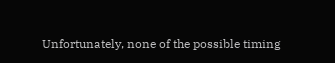Unfortunately, none of the possible timing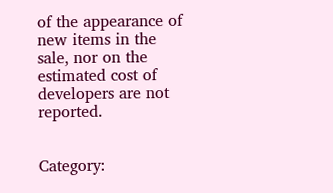of the appearance of new items in the sale, nor on the estimated cost of developers are not reported.


Category: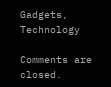Gadgets, Technology

Comments are closed.